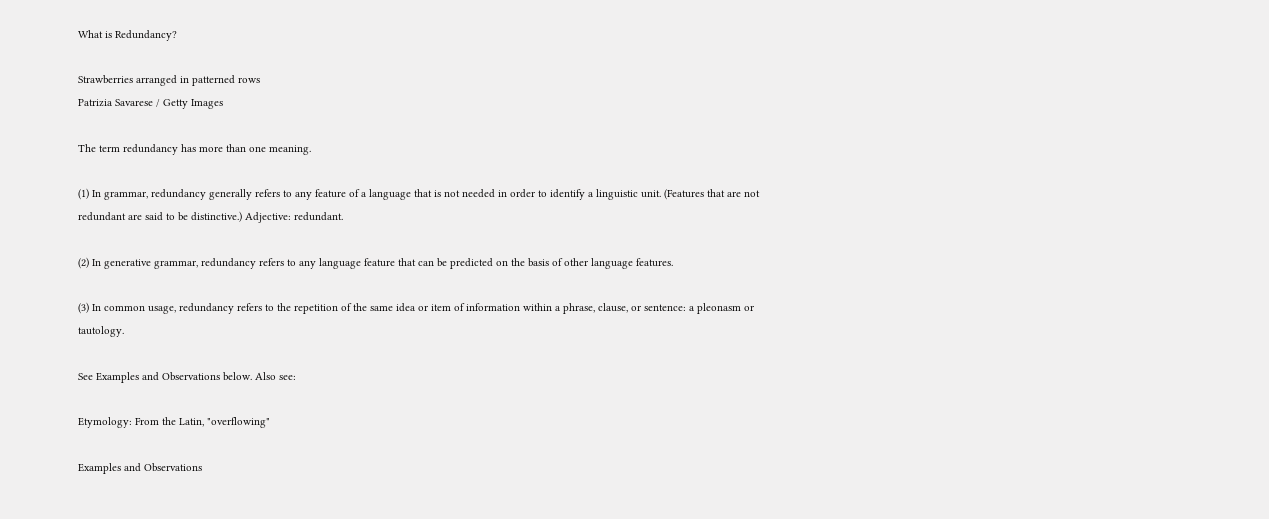What is Redundancy?

Strawberries arranged in patterned rows
Patrizia Savarese / Getty Images

The term redundancy has more than one meaning.

(1) In grammar, redundancy generally refers to any feature of a language that is not needed in order to identify a linguistic unit. (Features that are not redundant are said to be distinctive.) Adjective: redundant.

(2) In generative grammar, redundancy refers to any language feature that can be predicted on the basis of other language features.

(3) In common usage, redundancy refers to the repetition of the same idea or item of information within a phrase, clause, or sentence: a pleonasm or tautology.

See Examples and Observations below. Also see:

Etymology: From the Latin, "overflowing"

Examples and Observations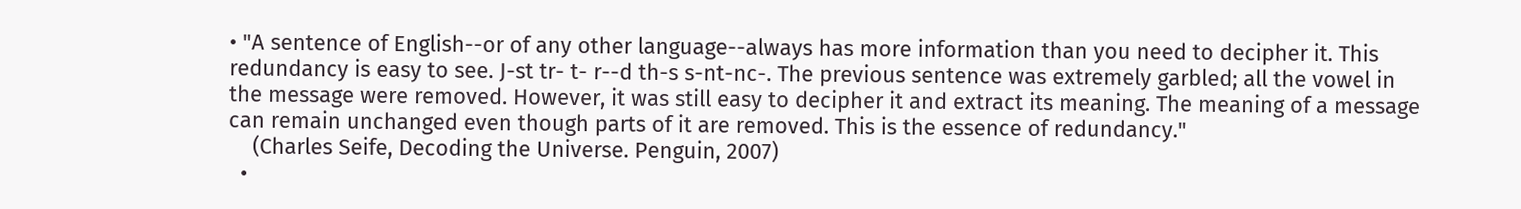• "A sentence of English--or of any other language--always has more information than you need to decipher it. This redundancy is easy to see. J-st tr- t- r--d th-s s-nt-nc-. The previous sentence was extremely garbled; all the vowel in the message were removed. However, it was still easy to decipher it and extract its meaning. The meaning of a message can remain unchanged even though parts of it are removed. This is the essence of redundancy."
    (Charles Seife, Decoding the Universe. Penguin, 2007)
  •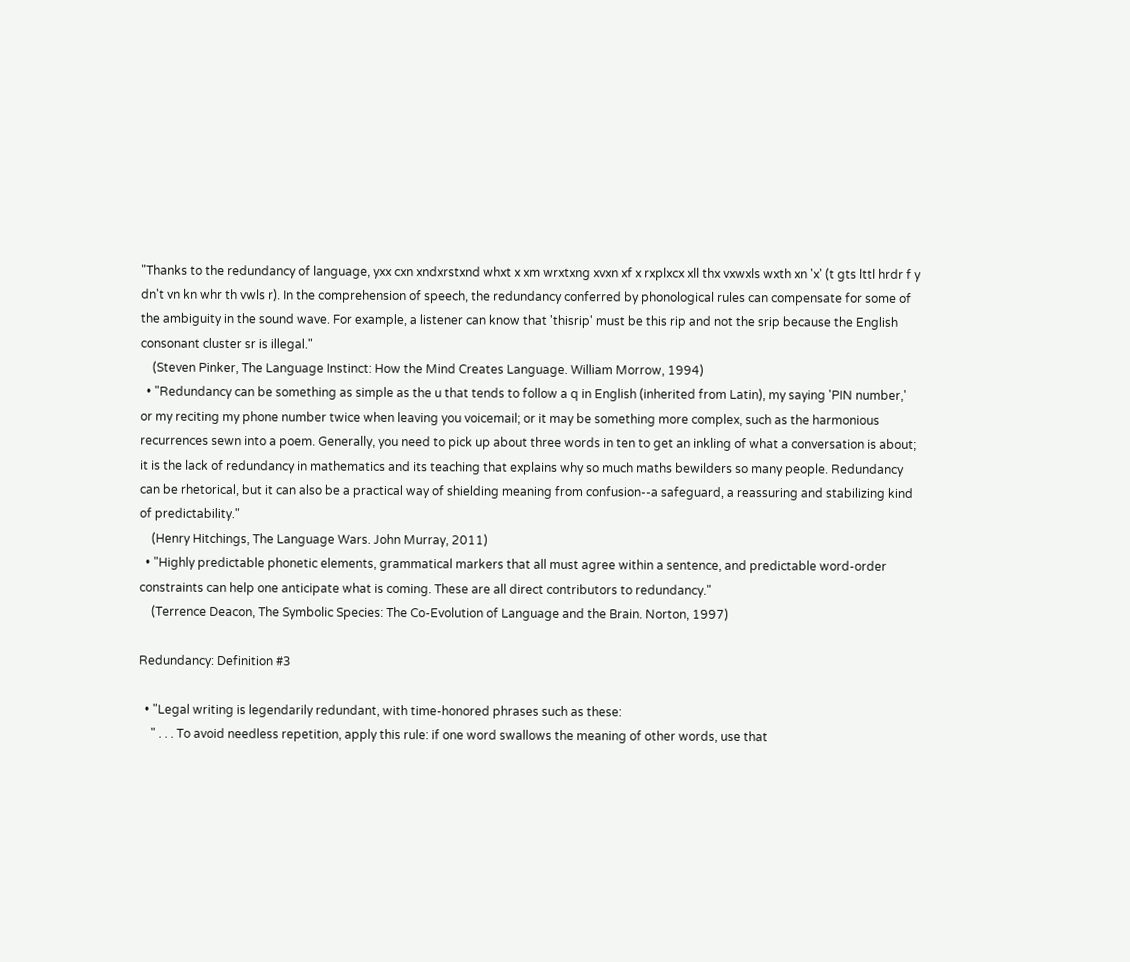"Thanks to the redundancy of language, yxx cxn xndxrstxnd whxt x xm wrxtxng xvxn xf x rxplxcx xll thx vxwxls wxth xn 'x' (t gts lttl hrdr f y dn't vn kn whr th vwls r). In the comprehension of speech, the redundancy conferred by phonological rules can compensate for some of the ambiguity in the sound wave. For example, a listener can know that 'thisrip' must be this rip and not the srip because the English consonant cluster sr is illegal."
    (Steven Pinker, The Language Instinct: How the Mind Creates Language. William Morrow, 1994)
  • "Redundancy can be something as simple as the u that tends to follow a q in English (inherited from Latin), my saying 'PIN number,' or my reciting my phone number twice when leaving you voicemail; or it may be something more complex, such as the harmonious recurrences sewn into a poem. Generally, you need to pick up about three words in ten to get an inkling of what a conversation is about; it is the lack of redundancy in mathematics and its teaching that explains why so much maths bewilders so many people. Redundancy can be rhetorical, but it can also be a practical way of shielding meaning from confusion--a safeguard, a reassuring and stabilizing kind of predictability."
    (Henry Hitchings, The Language Wars. John Murray, 2011)
  • "Highly predictable phonetic elements, grammatical markers that all must agree within a sentence, and predictable word-order constraints can help one anticipate what is coming. These are all direct contributors to redundancy."
    (Terrence Deacon, The Symbolic Species: The Co-Evolution of Language and the Brain. Norton, 1997)

Redundancy: Definition #3

  • "Legal writing is legendarily redundant, with time-honored phrases such as these:
    " . . . To avoid needless repetition, apply this rule: if one word swallows the meaning of other words, use that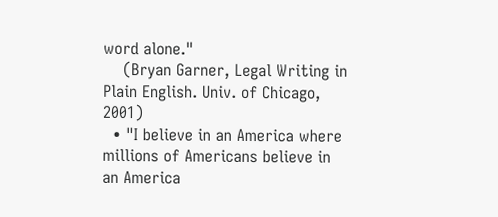word alone."
    (Bryan Garner, Legal Writing in Plain English. Univ. of Chicago, 2001)
  • "I believe in an America where millions of Americans believe in an America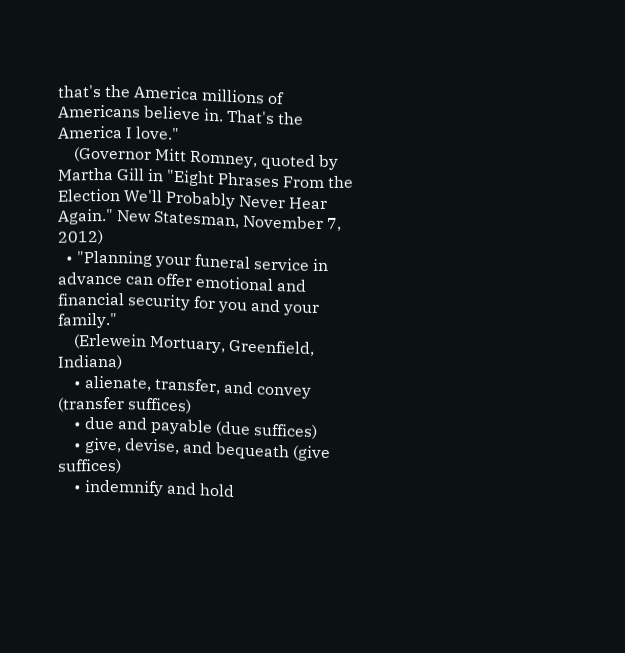that's the America millions of Americans believe in. That's the America I love."
    (Governor Mitt Romney, quoted by Martha Gill in "Eight Phrases From the Election We'll Probably Never Hear Again." New Statesman, November 7, 2012)
  • "Planning your funeral service in advance can offer emotional and financial security for you and your family."
    (Erlewein Mortuary, Greenfield, Indiana)
    • alienate, transfer, and convey (transfer suffices)
    • due and payable (due suffices)
    • give, devise, and bequeath (give suffices)
    • indemnify and hold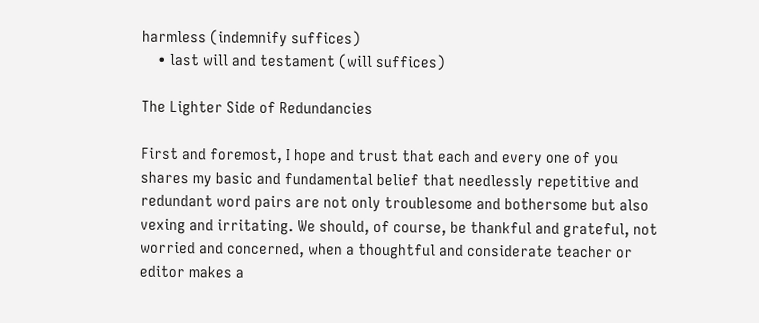harmless (indemnify suffices)
    • last will and testament (will suffices)

The Lighter Side of Redundancies

First and foremost, I hope and trust that each and every one of you shares my basic and fundamental belief that needlessly repetitive and redundant word pairs are not only troublesome and bothersome but also vexing and irritating. We should, of course, be thankful and grateful, not worried and concerned, when a thoughtful and considerate teacher or editor makes a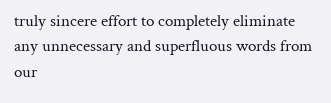truly sincere effort to completely eliminate any unnecessary and superfluous words from our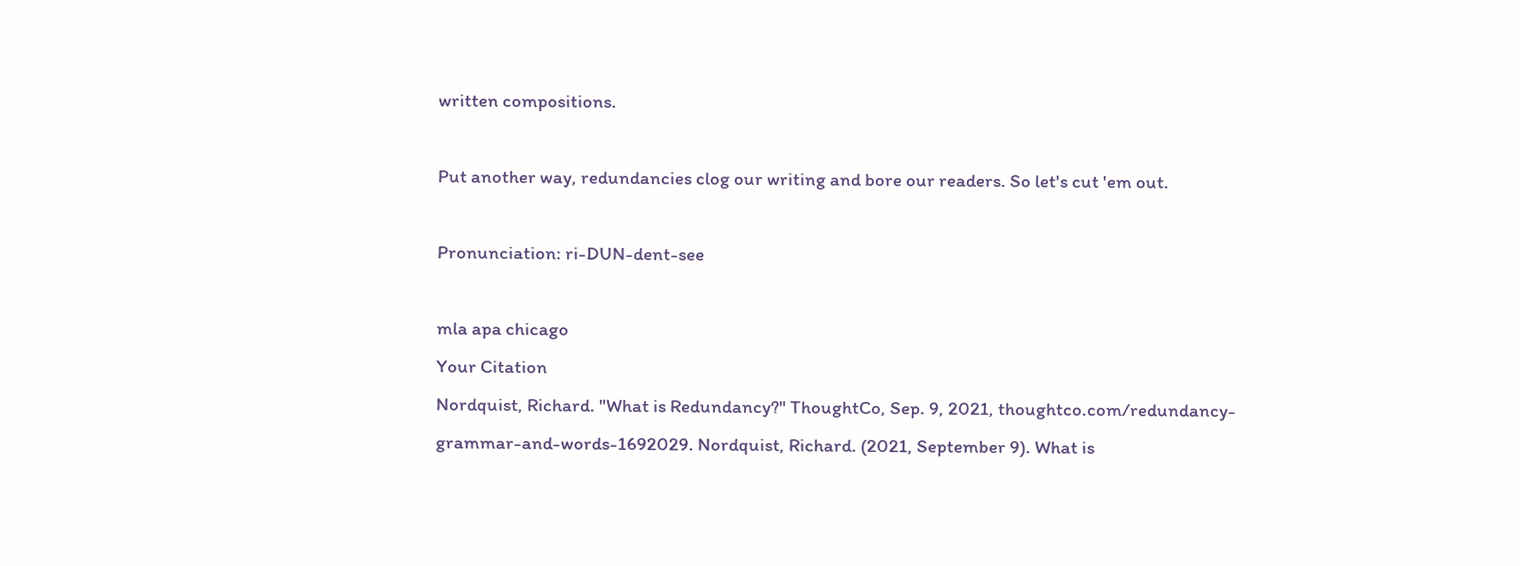written compositions.

Put another way, redundancies clog our writing and bore our readers. So let's cut 'em out.

Pronunciation: ri-DUN-dent-see

mla apa chicago
Your Citation
Nordquist, Richard. "What is Redundancy?" ThoughtCo, Sep. 9, 2021, thoughtco.com/redundancy-grammar-and-words-1692029. Nordquist, Richard. (2021, September 9). What is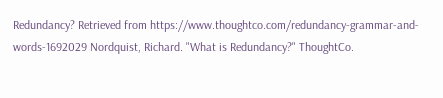Redundancy? Retrieved from https://www.thoughtco.com/redundancy-grammar-and-words-1692029 Nordquist, Richard. "What is Redundancy?" ThoughtCo.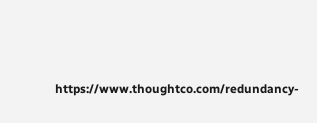https://www.thoughtco.com/redundancy-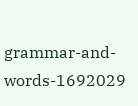grammar-and-words-1692029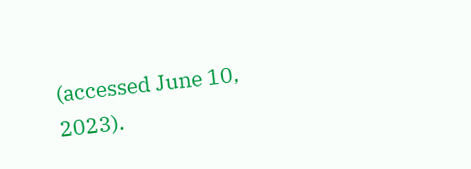(accessed June 10, 2023).